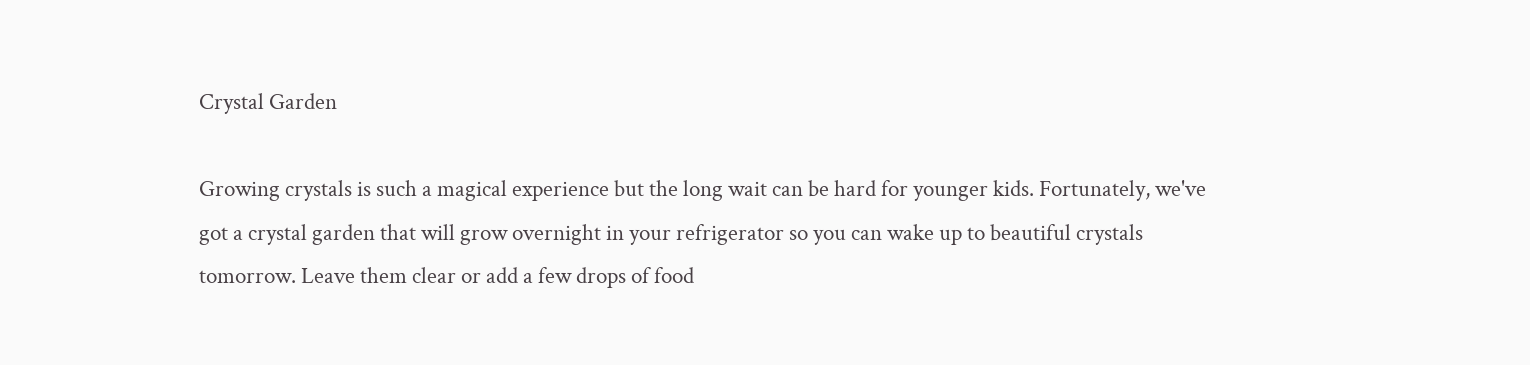Crystal Garden

Growing crystals is such a magical experience but the long wait can be hard for younger kids. Fortunately, we've got a crystal garden that will grow overnight in your refrigerator so you can wake up to beautiful crystals tomorrow. Leave them clear or add a few drops of food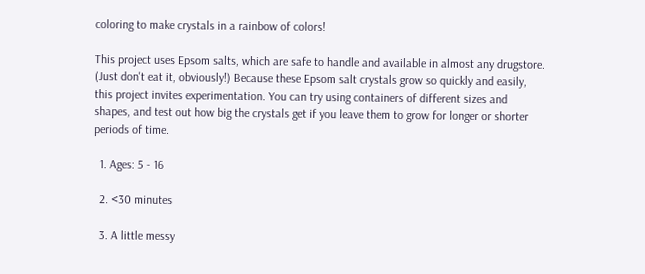coloring to make crystals in a rainbow of colors!

This project uses Epsom salts, which are safe to handle and available in almost any drugstore. (Just don't eat it, obviously!) Because these Epsom salt crystals grow so quickly and easily, this project invites experimentation. You can try using containers of different sizes and shapes, and test out how big the crystals get if you leave them to grow for longer or shorter periods of time.

  1. Ages: 5 - 16

  2. <30 minutes

  3. A little messy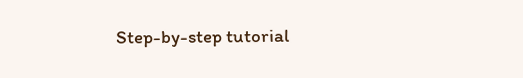Step-by-step tutorial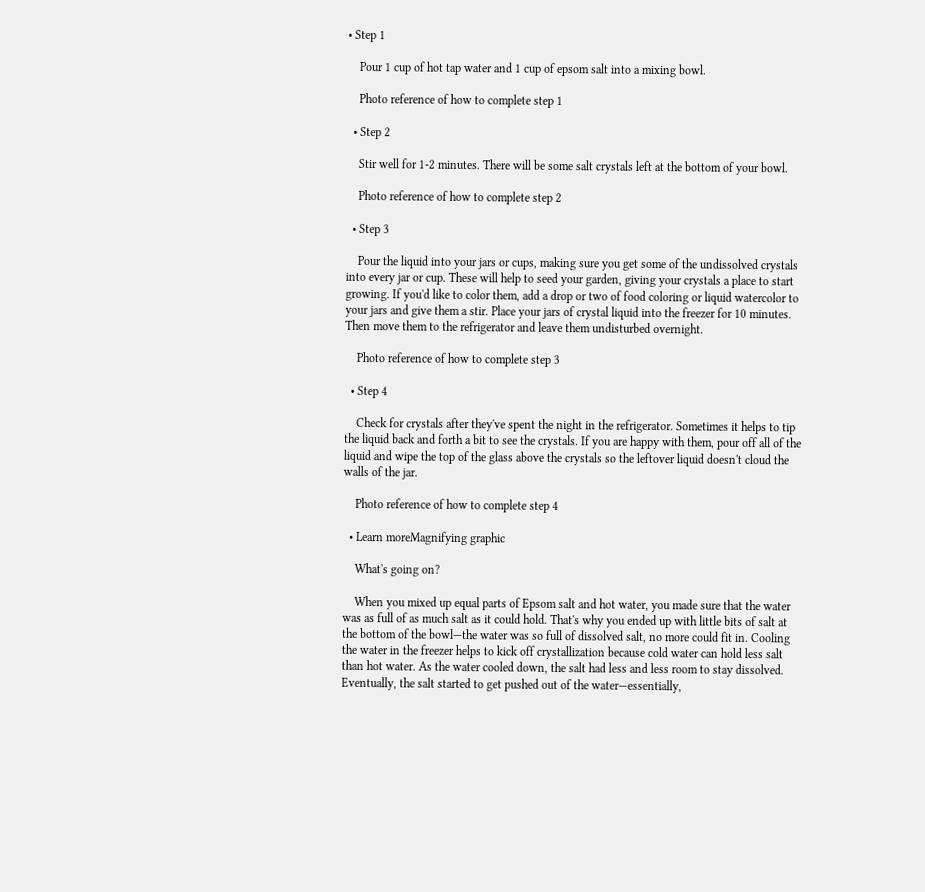• Step 1

    Pour 1 cup of hot tap water and 1 cup of epsom salt into a mixing bowl.

    Photo reference of how to complete step 1

  • Step 2

    Stir well for 1-2 minutes. There will be some salt crystals left at the bottom of your bowl.

    Photo reference of how to complete step 2

  • Step 3

    Pour the liquid into your jars or cups, making sure you get some of the undissolved crystals into every jar or cup. These will help to seed your garden, giving your crystals a place to start growing. If you'd like to color them, add a drop or two of food coloring or liquid watercolor to your jars and give them a stir. Place your jars of crystal liquid into the freezer for 10 minutes. Then move them to the refrigerator and leave them undisturbed overnight.

    Photo reference of how to complete step 3

  • Step 4

    Check for crystals after they've spent the night in the refrigerator. Sometimes it helps to tip the liquid back and forth a bit to see the crystals. If you are happy with them, pour off all of the liquid and wipe the top of the glass above the crystals so the leftover liquid doesn't cloud the walls of the jar.

    Photo reference of how to complete step 4

  • Learn moreMagnifying graphic

    What's going on?

    When you mixed up equal parts of Epsom salt and hot water, you made sure that the water was as full of as much salt as it could hold. That's why you ended up with little bits of salt at the bottom of the bowl—the water was so full of dissolved salt, no more could fit in. Cooling the water in the freezer helps to kick off crystallization because cold water can hold less salt than hot water. As the water cooled down, the salt had less and less room to stay dissolved. Eventually, the salt started to get pushed out of the water—essentially,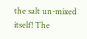the salt un-mixed itself! The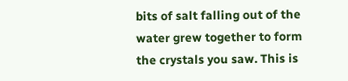bits of salt falling out of the water grew together to form the crystals you saw. This is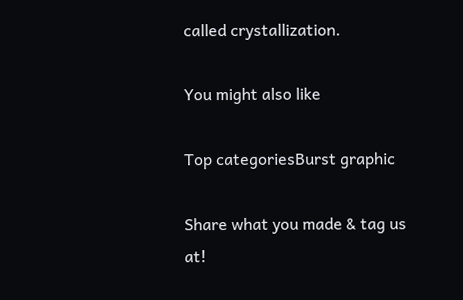called crystallization.

You might also like

Top categoriesBurst graphic

Share what you made & tag us at!